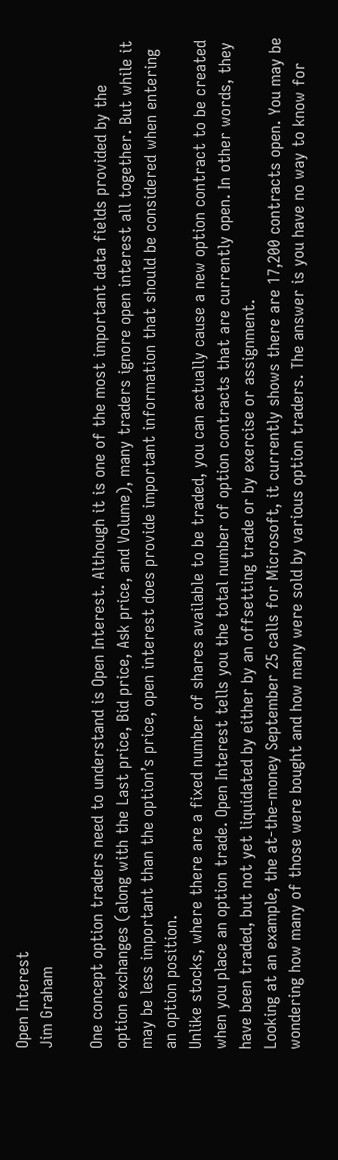Open Interest
Jim Graham

One concept option traders need to understand is Open Interest. Although it is one of the most important data fields provided by the option exchanges (along with the Last price, Bid price, Ask price, and Volume), many traders ignore open interest all together. But while it may be less important than the option’s price, open interest does provide important information that should be considered when entering an option position.
Unlike stocks, where there are a fixed number of shares available to be traded, you can actually cause a new option contract to be created when you place an option trade. Open Interest tells you the total number of option contracts that are currently open. In other words, they have been traded, but not yet liquidated by either by an offsetting trade or by exercise or assignment.
Looking at an example, the at-the-money September 25 calls for Microsoft, it currently shows there are 17,200 contracts open. You may be wondering how many of those were bought and how many were sold by various option traders. The answer is you have no way to know for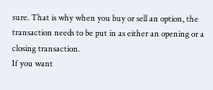sure. That is why when you buy or sell an option, the transaction needs to be put in as either an opening or a closing transaction.
If you want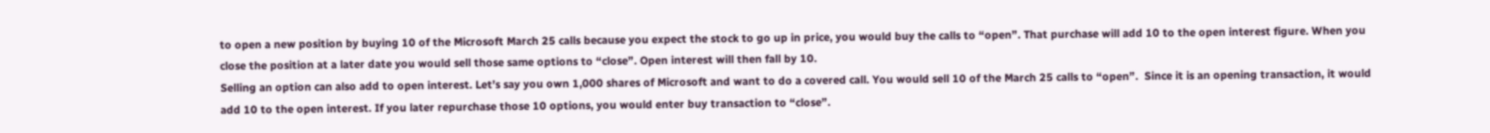to open a new position by buying 10 of the Microsoft March 25 calls because you expect the stock to go up in price, you would buy the calls to “open”. That purchase will add 10 to the open interest figure. When you close the position at a later date you would sell those same options to “close”. Open interest will then fall by 10.
Selling an option can also add to open interest. Let’s say you own 1,000 shares of Microsoft and want to do a covered call. You would sell 10 of the March 25 calls to “open”.  Since it is an opening transaction, it would add 10 to the open interest. If you later repurchase those 10 options, you would enter buy transaction to “close”.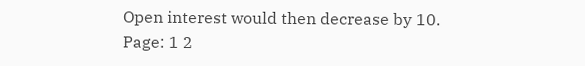Open interest would then decrease by 10.
Page: 1 2